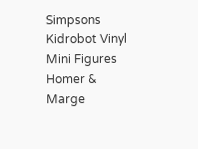Simpsons Kidrobot Vinyl Mini Figures
Homer & Marge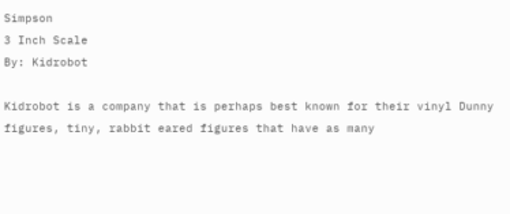Simpson
3 Inch Scale
By: Kidrobot

Kidrobot is a company that is perhaps best known for their vinyl Dunny figures, tiny, rabbit eared figures that have as many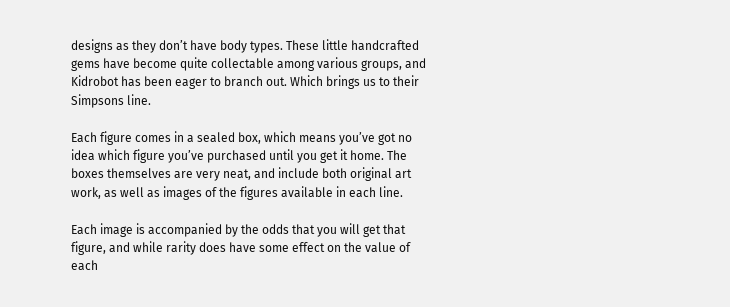designs as they don’t have body types. These little handcrafted gems have become quite collectable among various groups, and Kidrobot has been eager to branch out. Which brings us to their Simpsons line.

Each figure comes in a sealed box, which means you’ve got no idea which figure you’ve purchased until you get it home. The boxes themselves are very neat, and include both original art work, as well as images of the figures available in each line.

Each image is accompanied by the odds that you will get that figure, and while rarity does have some effect on the value of each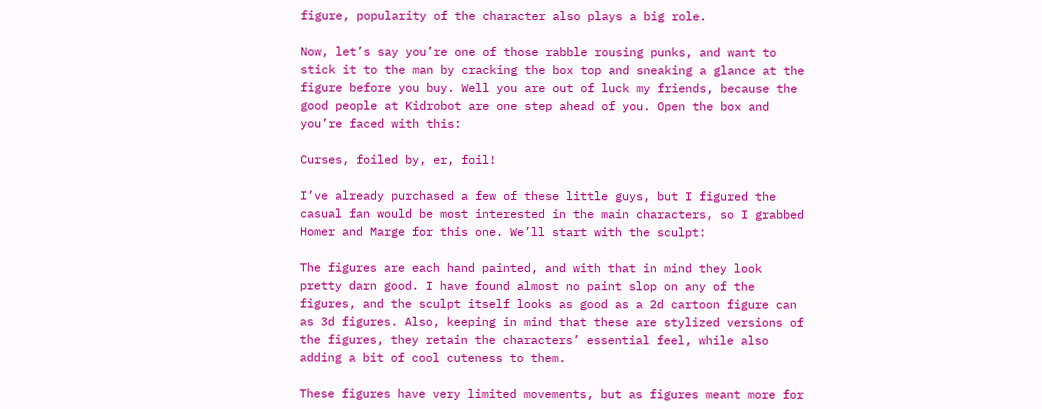figure, popularity of the character also plays a big role.

Now, let’s say you’re one of those rabble rousing punks, and want to stick it to the man by cracking the box top and sneaking a glance at the figure before you buy. Well you are out of luck my friends, because the good people at Kidrobot are one step ahead of you. Open the box and you’re faced with this:

Curses, foiled by, er, foil!

I’ve already purchased a few of these little guys, but I figured the casual fan would be most interested in the main characters, so I grabbed Homer and Marge for this one. We’ll start with the sculpt:

The figures are each hand painted, and with that in mind they look pretty darn good. I have found almost no paint slop on any of the figures, and the sculpt itself looks as good as a 2d cartoon figure can as 3d figures. Also, keeping in mind that these are stylized versions of the figures, they retain the characters’ essential feel, while also adding a bit of cool cuteness to them.

These figures have very limited movements, but as figures meant more for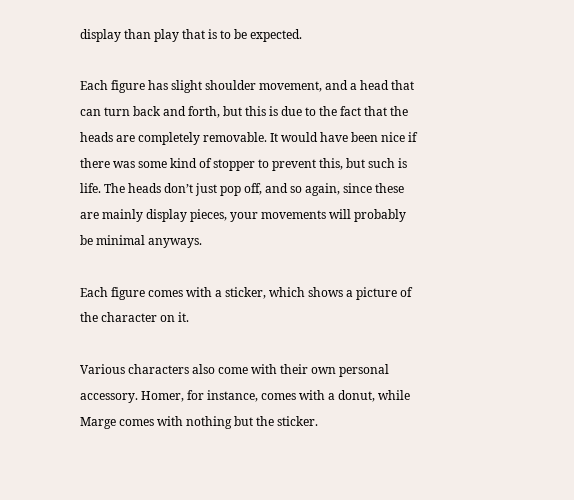display than play that is to be expected.

Each figure has slight shoulder movement, and a head that can turn back and forth, but this is due to the fact that the heads are completely removable. It would have been nice if there was some kind of stopper to prevent this, but such is life. The heads don’t just pop off, and so again, since these are mainly display pieces, your movements will probably be minimal anyways.

Each figure comes with a sticker, which shows a picture of the character on it.

Various characters also come with their own personal accessory. Homer, for instance, comes with a donut, while Marge comes with nothing but the sticker.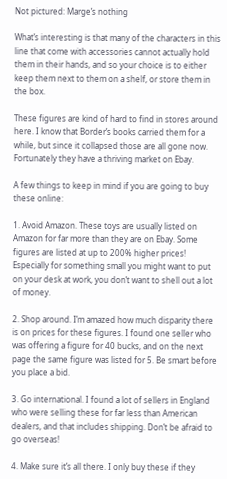Not pictured: Marge’s nothing

What’s interesting is that many of the characters in this line that come with accessories cannot actually hold them in their hands, and so your choice is to either keep them next to them on a shelf, or store them in the box.

These figures are kind of hard to find in stores around here. I know that Border’s books carried them for a while, but since it collapsed those are all gone now. Fortunately they have a thriving market on Ebay.

A few things to keep in mind if you are going to buy these online:

1. Avoid Amazon. These toys are usually listed on Amazon for far more than they are on Ebay. Some figures are listed at up to 200% higher prices! Especially for something small you might want to put on your desk at work, you don’t want to shell out a lot of money.

2. Shop around. I’m amazed how much disparity there is on prices for these figures. I found one seller who was offering a figure for 40 bucks, and on the next page the same figure was listed for 5. Be smart before you place a bid.

3. Go international. I found a lot of sellers in England who were selling these for far less than American dealers, and that includes shipping. Don’t be afraid to go overseas!

4. Make sure it’s all there. I only buy these if they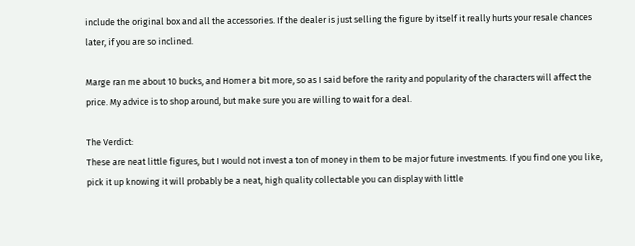include the original box and all the accessories. If the dealer is just selling the figure by itself it really hurts your resale chances later, if you are so inclined.

Marge ran me about 10 bucks, and Homer a bit more, so as I said before the rarity and popularity of the characters will affect the price. My advice is to shop around, but make sure you are willing to wait for a deal.

The Verdict:
These are neat little figures, but I would not invest a ton of money in them to be major future investments. If you find one you like, pick it up knowing it will probably be a neat, high quality collectable you can display with little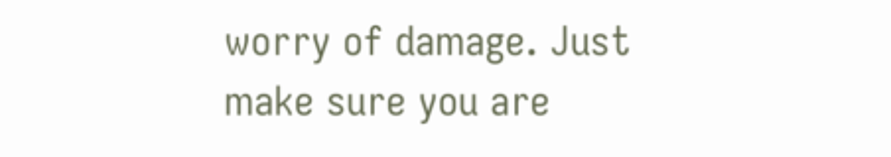worry of damage. Just make sure you are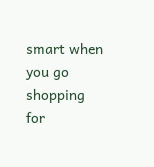smart when you go shopping for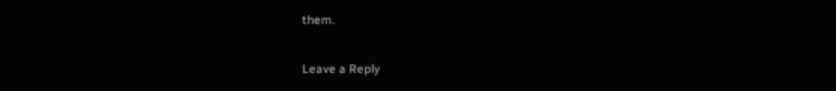them.

Leave a Reply